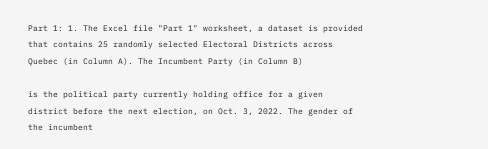Part 1: 1. The Excel file "Part 1" worksheet, a dataset is provided that contains 25 randomly selected Electoral Districts across Quebec (in Column A). The Incumbent Party (in Column B)

is the political party currently holding office for a given district before the next election, on Oct. 3, 2022. The gender of the incumbent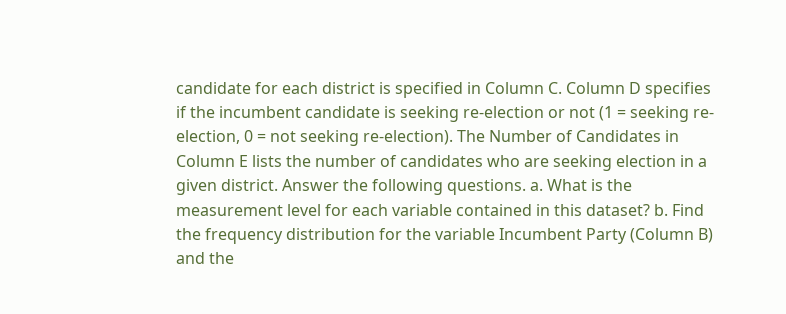candidate for each district is specified in Column C. Column D specifies if the incumbent candidate is seeking re-election or not (1 = seeking re-election, 0 = not seeking re-election). The Number of Candidates in Column E lists the number of candidates who are seeking election in a given district. Answer the following questions. a. What is the measurement level for each variable contained in this dataset? b. Find the frequency distribution for the variable Incumbent Party (Column B) and the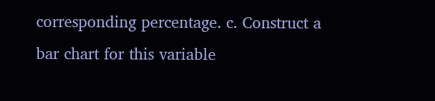corresponding percentage. c. Construct a bar chart for this variable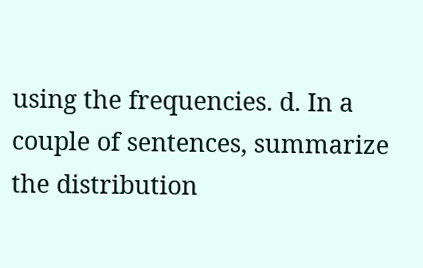using the frequencies. d. In a couple of sentences, summarize the distribution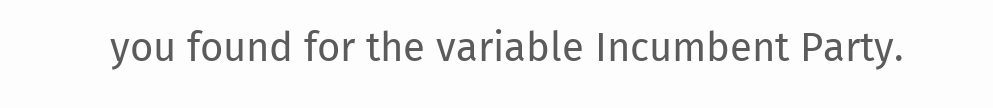you found for the variable Incumbent Party.